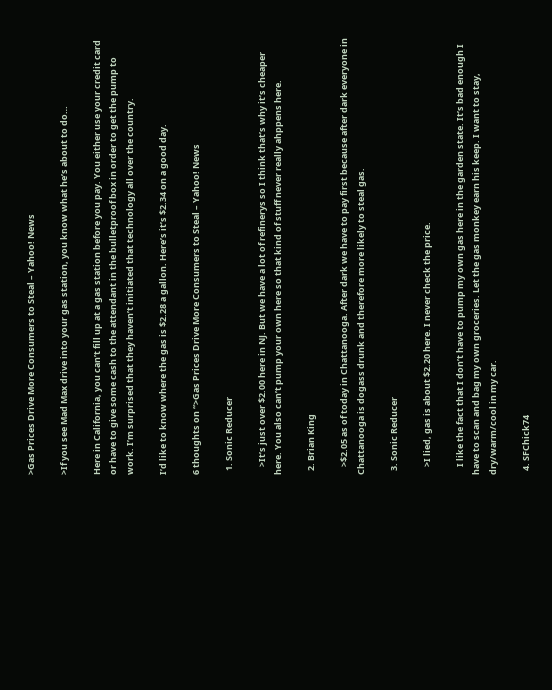>Gas Prices Drive More Consumers to Steal – Yahoo! News

>If you see Mad Max drive into your gas station, you know what he’s about to do…

Here in California, you can’t fill up at a gas station before you pay. You either use your credit card or have to give some cash to the attendant in the bulletproof box in order to get the pump to work. I’m surprised that they haven’t initiated that technology all over the country.

I’d like to know where the gas is $2.28 a gallon. Here’s it’s $2.34 on a good day.

6 thoughts on “>Gas Prices Drive More Consumers to Steal – Yahoo! News

  1. Sonic Reducer

    >It’s just over $2.00 here in NJ. But we have a lot of refinerys so I think that’s why it’s cheaper here. You also can’t pump your own here so that kind of stuff never really ahppens here.

  2. Brian King

    >$2.05 as of today in Chattanooga. After dark we have to pay first because after dark everyone in Chattanooga is dogass drunk and therefore more likely to steal gas.

  3. Sonic Reducer

    >I lied, gas is about $2.20 here. I never check the price.

    I like the fact that I don’t have to pump my own gas here in the garden state. It’s bad enough I have to scan and bag my own groceries. Let the gas monkey earn his keep. I want to stay, dry/warm/cool in my car.

  4. SFChick74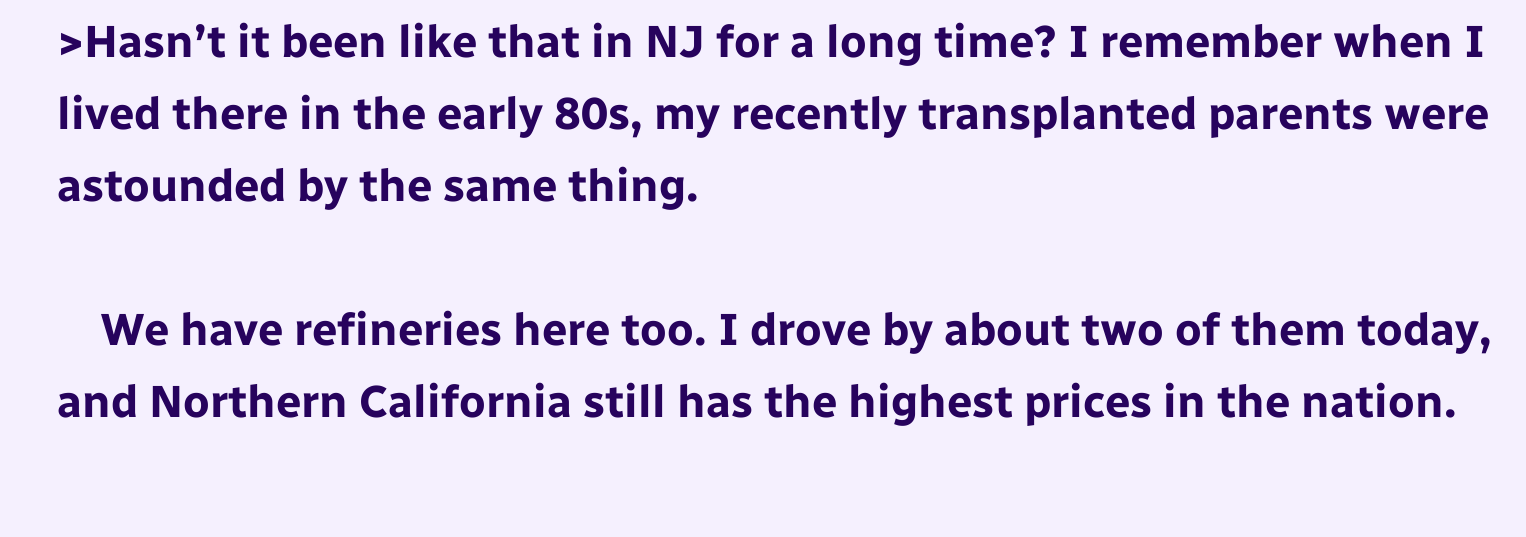>Hasn’t it been like that in NJ for a long time? I remember when I lived there in the early 80s, my recently transplanted parents were astounded by the same thing.

    We have refineries here too. I drove by about two of them today, and Northern California still has the highest prices in the nation.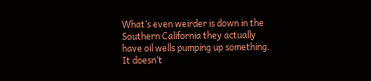What’s even weirder is down in the Southern California they actually have oil wells pumping up something. It doesn’t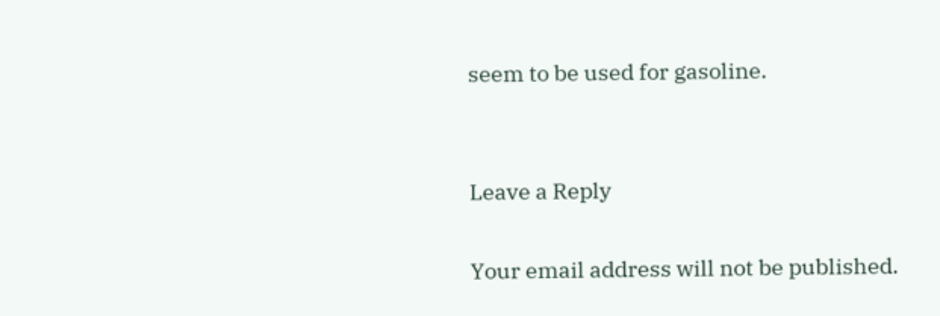seem to be used for gasoline.


Leave a Reply

Your email address will not be published.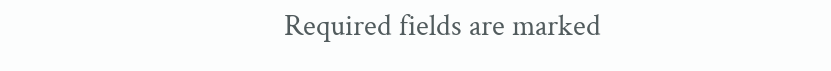Required fields are marked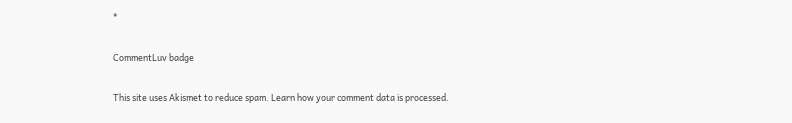*

CommentLuv badge

This site uses Akismet to reduce spam. Learn how your comment data is processed.